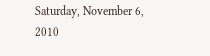Saturday, November 6, 2010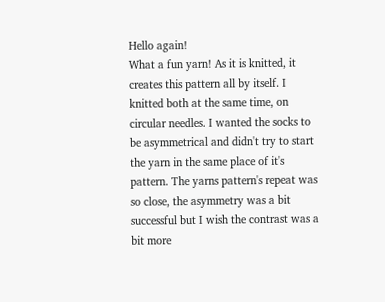Hello again!
What a fun yarn! As it is knitted, it creates this pattern all by itself. I knitted both at the same time, on circular needles. I wanted the socks to be asymmetrical and didn't try to start the yarn in the same place of it's pattern. The yarns pattern's repeat was so close, the asymmetry was a bit successful but I wish the contrast was a bit more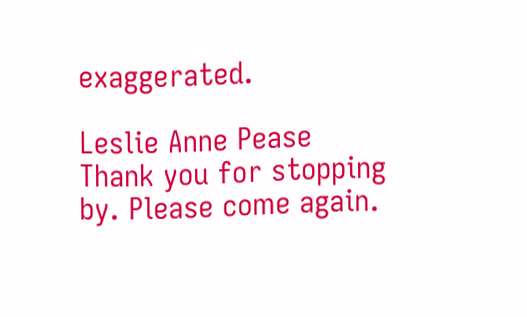exaggerated.

Leslie Anne Pease
Thank you for stopping by. Please come again.